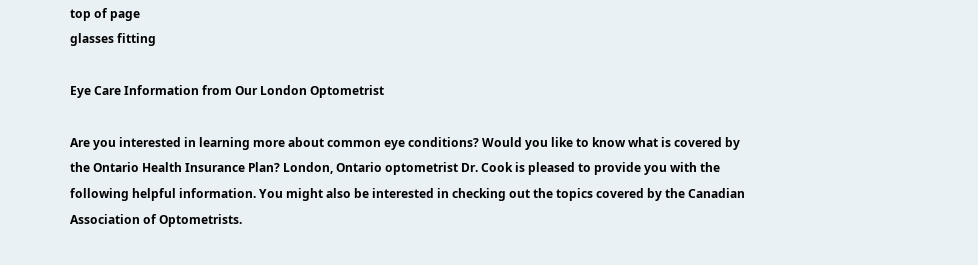top of page
glasses fitting

Eye Care Information from Our London Optometrist

Are you interested in learning more about common eye conditions? Would you like to know what is covered by the Ontario Health Insurance Plan? London, Ontario optometrist Dr. Cook is pleased to provide you with the following helpful information. You might also be interested in checking out the topics covered by the Canadian Association of Optometrists.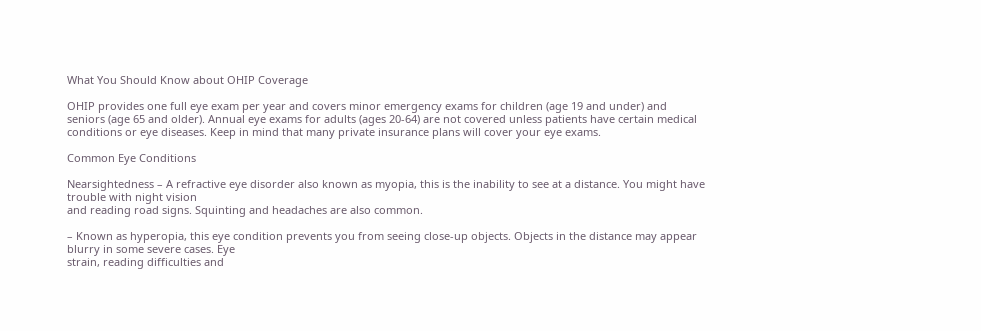What You Should Know about OHIP Coverage

OHIP provides one full eye exam per year and covers minor emergency exams for children (age 19 and under) and seniors (age 65 and older). Annual eye exams for adults (ages 20-64) are not covered unless patients have certain medical conditions or eye diseases. Keep in mind that many private insurance plans will cover your eye exams.

Common Eye Conditions

Nearsightedness – A refractive eye disorder also known as myopia, this is the inability to see at a distance. You might have trouble with night vision
and reading road signs. Squinting and headaches are also common.

– Known as hyperopia, this eye condition prevents you from seeing close-up objects. Objects in the distance may appear blurry in some severe cases. Eye
strain, reading difficulties and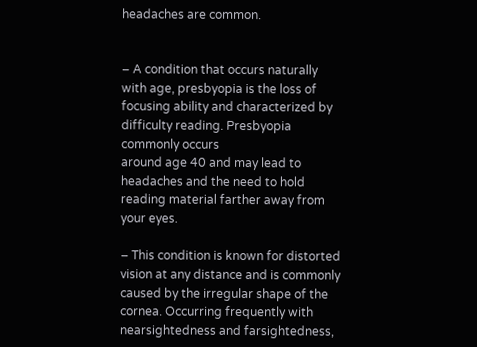headaches are common.


– A condition that occurs naturally with age, presbyopia is the loss of focusing ability and characterized by difficulty reading. Presbyopia commonly occurs
around age 40 and may lead to headaches and the need to hold reading material farther away from your eyes.

– This condition is known for distorted vision at any distance and is commonly caused by the irregular shape of the cornea. Occurring frequently with
nearsightedness and farsightedness,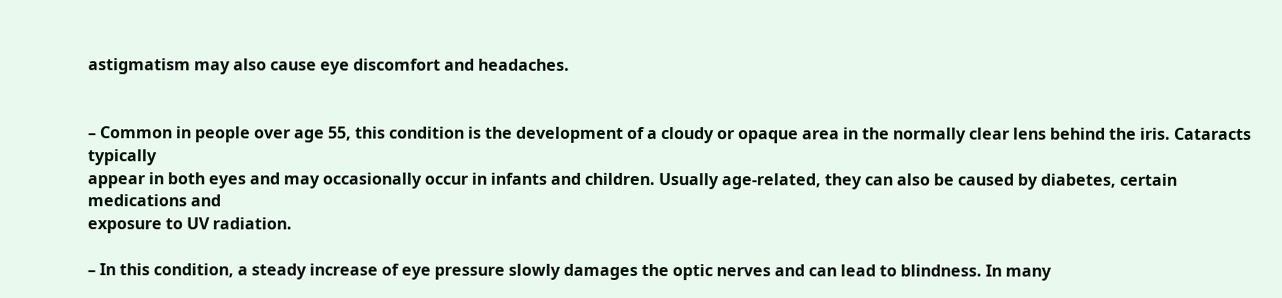astigmatism may also cause eye discomfort and headaches.


– Common in people over age 55, this condition is the development of a cloudy or opaque area in the normally clear lens behind the iris. Cataracts typically
appear in both eyes and may occasionally occur in infants and children. Usually age-related, they can also be caused by diabetes, certain medications and
exposure to UV radiation.

– In this condition, a steady increase of eye pressure slowly damages the optic nerves and can lead to blindness. In many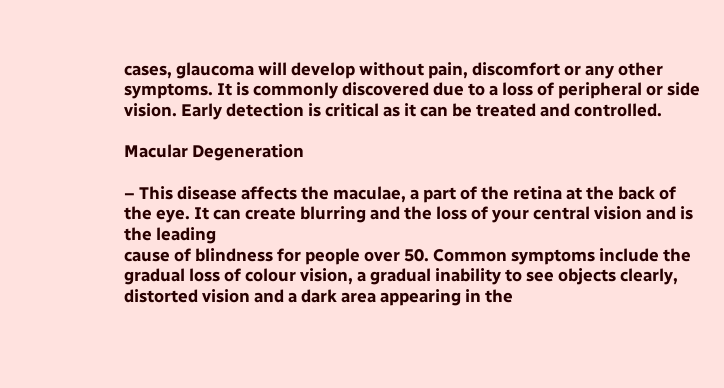cases, glaucoma will develop without pain, discomfort or any other symptoms. It is commonly discovered due to a loss of peripheral or side vision. Early detection is critical as it can be treated and controlled.

Macular Degeneration

– This disease affects the maculae, a part of the retina at the back of the eye. It can create blurring and the loss of your central vision and is the leading
cause of blindness for people over 50. Common symptoms include the gradual loss of colour vision, a gradual inability to see objects clearly, distorted vision and a dark area appearing in the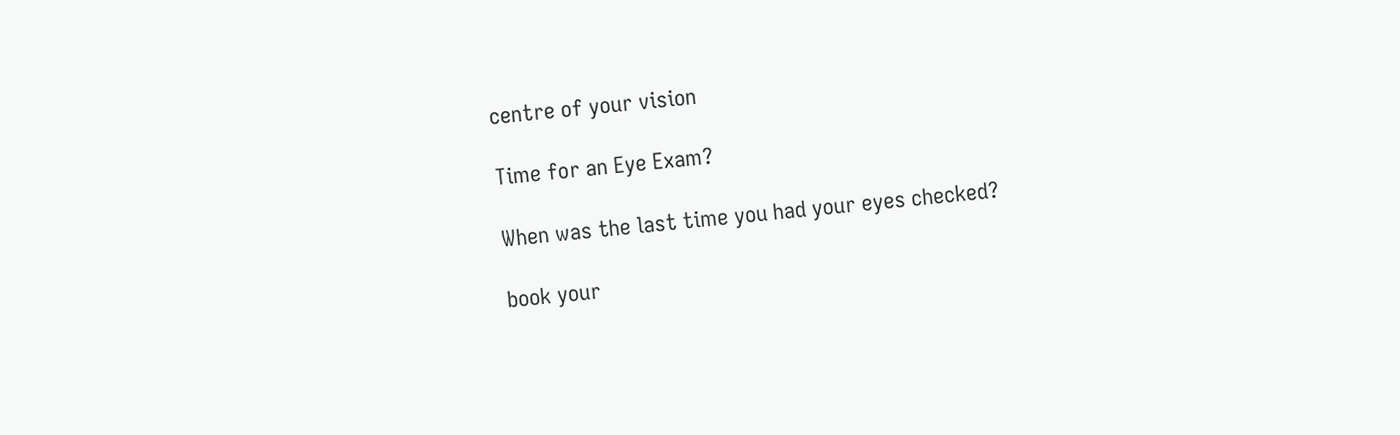centre of your vision

Time for an Eye Exam?

When was the last time you had your eyes checked?

book your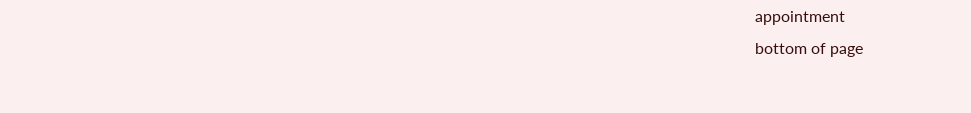appointment
bottom of page